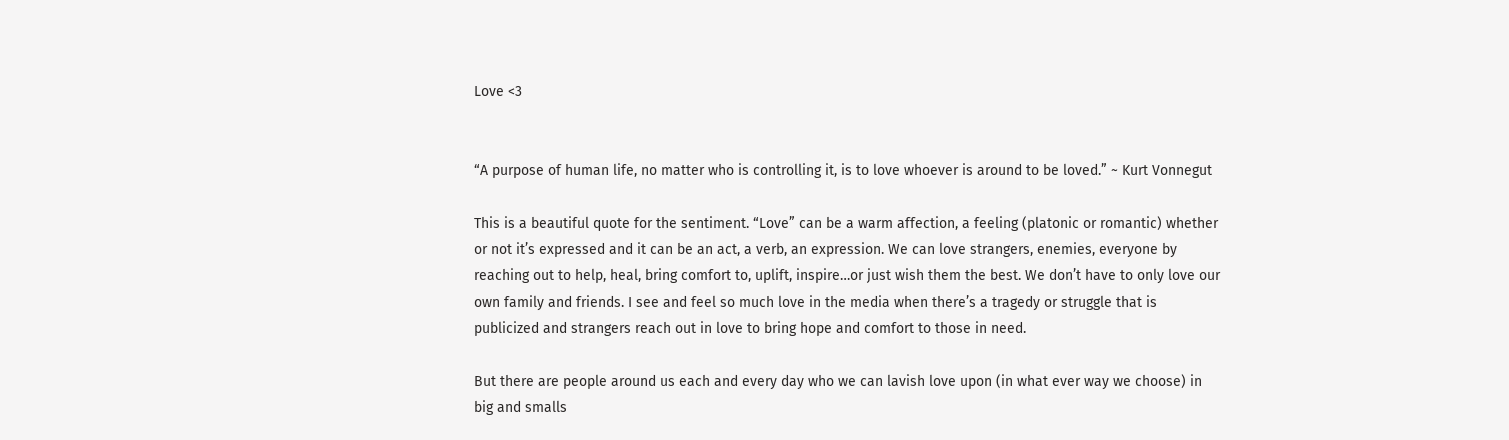Love <3


“A purpose of human life, no matter who is controlling it, is to love whoever is around to be loved.” ~ Kurt Vonnegut

This is a beautiful quote for the sentiment. “Love” can be a warm affection, a feeling (platonic or romantic) whether or not it’s expressed and it can be an act, a verb, an expression. We can love strangers, enemies, everyone by reaching out to help, heal, bring comfort to, uplift, inspire…or just wish them the best. We don’t have to only love our own family and friends. I see and feel so much love in the media when there’s a tragedy or struggle that is publicized and strangers reach out in love to bring hope and comfort to those in need.

But there are people around us each and every day who we can lavish love upon (in what ever way we choose) in big and smalls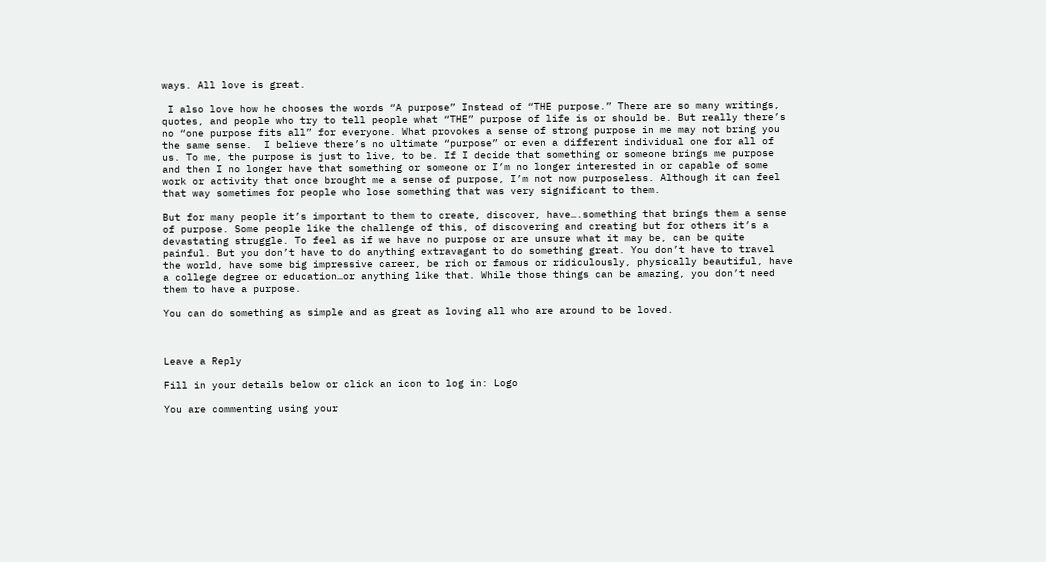ways. All love is great.

 I also love how he chooses the words “A purpose” Instead of “THE purpose.” There are so many writings, quotes, and people who try to tell people what “THE” purpose of life is or should be. But really there’s no “one purpose fits all” for everyone. What provokes a sense of strong purpose in me may not bring you the same sense.  I believe there’s no ultimate “purpose” or even a different individual one for all of us. To me, the purpose is just to live, to be. If I decide that something or someone brings me purpose and then I no longer have that something or someone or I’m no longer interested in or capable of some work or activity that once brought me a sense of purpose, I’m not now purposeless. Although it can feel that way sometimes for people who lose something that was very significant to them.

But for many people it’s important to them to create, discover, have….something that brings them a sense of purpose. Some people like the challenge of this, of discovering and creating but for others it’s a devastating struggle. To feel as if we have no purpose or are unsure what it may be, can be quite painful. But you don’t have to do anything extravagant to do something great. You don’t have to travel the world, have some big impressive career, be rich or famous or ridiculously, physically beautiful, have a college degree or education…or anything like that. While those things can be amazing, you don’t need them to have a purpose.

You can do something as simple and as great as loving all who are around to be loved.



Leave a Reply

Fill in your details below or click an icon to log in: Logo

You are commenting using your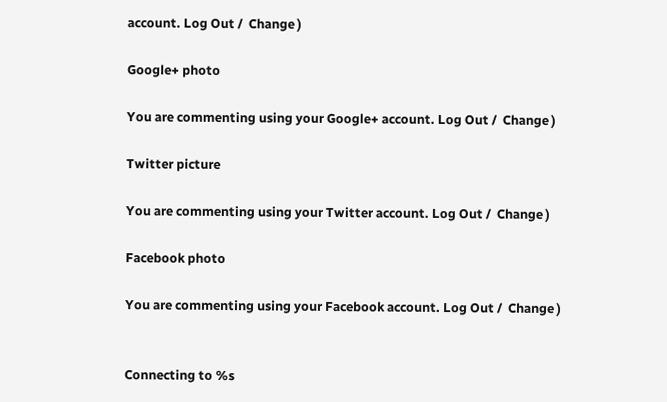account. Log Out /  Change )

Google+ photo

You are commenting using your Google+ account. Log Out /  Change )

Twitter picture

You are commenting using your Twitter account. Log Out /  Change )

Facebook photo

You are commenting using your Facebook account. Log Out /  Change )


Connecting to %s